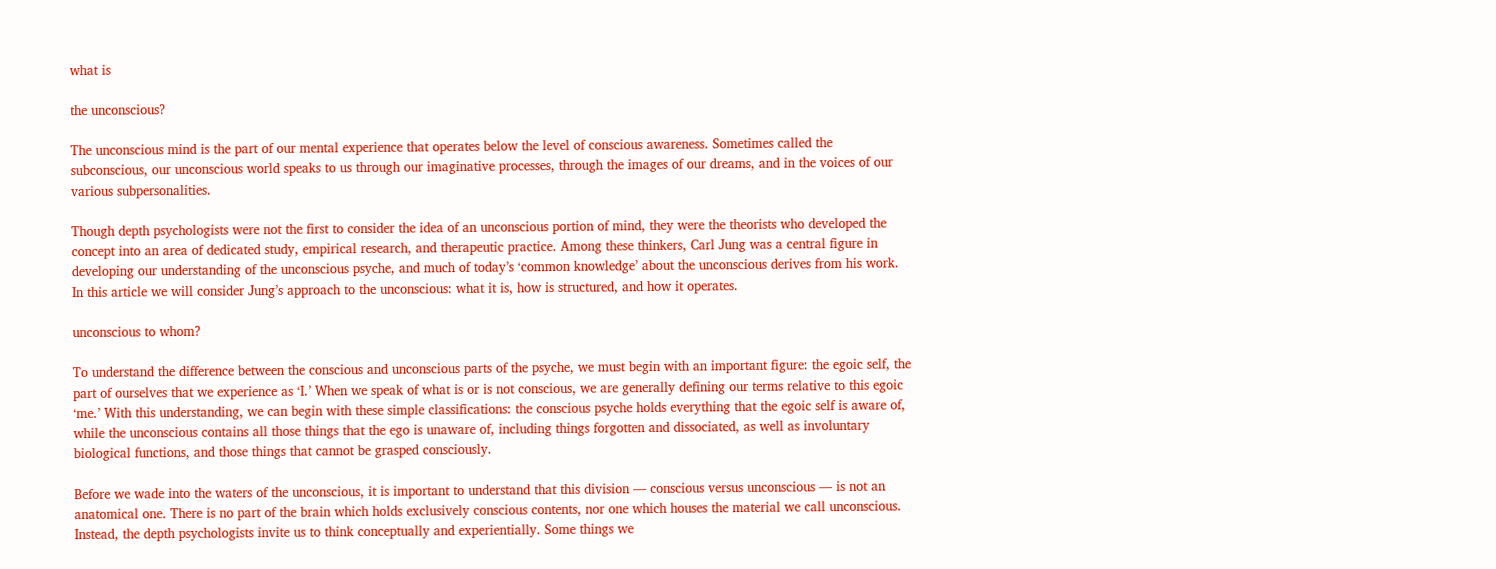what is

the unconscious?

The unconscious mind is the part of our mental experience that operates below the level of conscious awareness. Sometimes called the subconscious, our unconscious world speaks to us through our imaginative processes, through the images of our dreams, and in the voices of our various subpersonalities.

Though depth psychologists were not the first to consider the idea of an unconscious portion of mind, they were the theorists who developed the concept into an area of dedicated study, empirical research, and therapeutic practice. Among these thinkers, Carl Jung was a central figure in developing our understanding of the unconscious psyche, and much of today’s ‘common knowledge’ about the unconscious derives from his work. In this article we will consider Jung’s approach to the unconscious: what it is, how is structured, and how it operates.

unconscious to whom?

To understand the difference between the conscious and unconscious parts of the psyche, we must begin with an important figure: the egoic self, the part of ourselves that we experience as ‘I.’ When we speak of what is or is not conscious, we are generally defining our terms relative to this egoic ‘me.’ With this understanding, we can begin with these simple classifications: the conscious psyche holds everything that the egoic self is aware of, while the unconscious contains all those things that the ego is unaware of, including things forgotten and dissociated, as well as involuntary biological functions, and those things that cannot be grasped consciously.

Before we wade into the waters of the unconscious, it is important to understand that this division — conscious versus unconscious — is not an anatomical one. There is no part of the brain which holds exclusively conscious contents, nor one which houses the material we call unconscious. Instead, the depth psychologists invite us to think conceptually and experientially. Some things we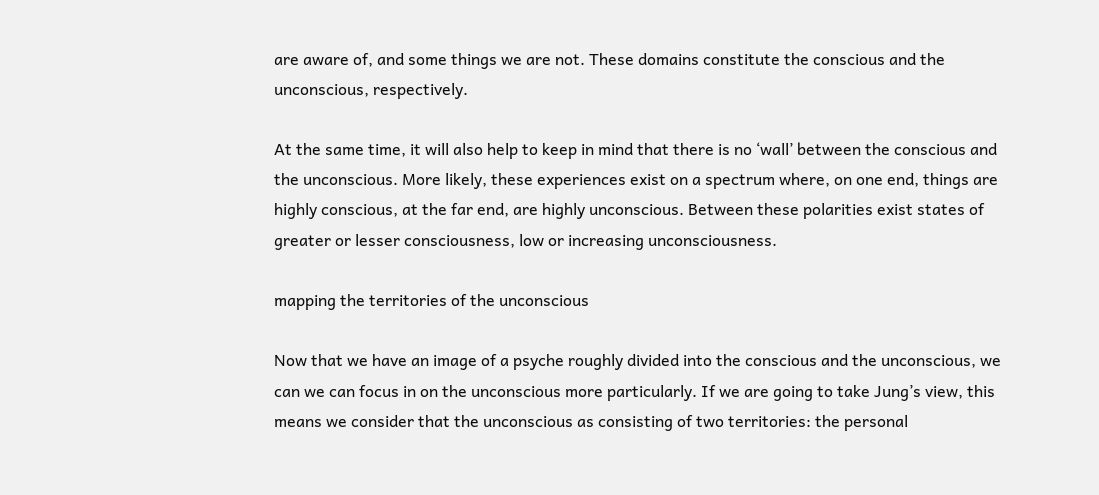are aware of, and some things we are not. These domains constitute the conscious and the unconscious, respectively.

At the same time, it will also help to keep in mind that there is no ‘wall’ between the conscious and the unconscious. More likely, these experiences exist on a spectrum where, on one end, things are highly conscious, at the far end, are highly unconscious. Between these polarities exist states of greater or lesser consciousness, low or increasing unconsciousness.

mapping the territories of the unconscious

Now that we have an image of a psyche roughly divided into the conscious and the unconscious, we can we can focus in on the unconscious more particularly. If we are going to take Jung’s view, this means we consider that the unconscious as consisting of two territories: the personal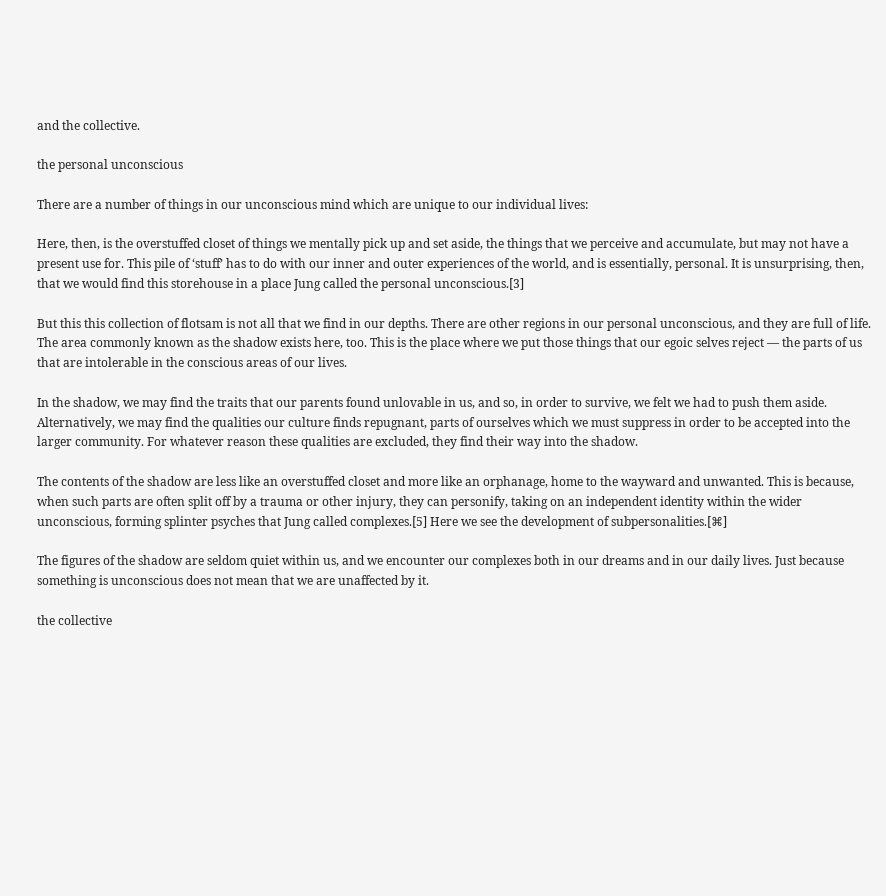and the collective.

the personal unconscious

There are a number of things in our unconscious mind which are unique to our individual lives:

Here, then, is the overstuffed closet of things we mentally pick up and set aside, the things that we perceive and accumulate, but may not have a present use for. This pile of ‘stuff’ has to do with our inner and outer experiences of the world, and is essentially, personal. It is unsurprising, then, that we would find this storehouse in a place Jung called the personal unconscious.[3]

But this this collection of flotsam is not all that we find in our depths. There are other regions in our personal unconscious, and they are full of life. The area commonly known as the shadow exists here, too. This is the place where we put those things that our egoic selves reject — the parts of us that are intolerable in the conscious areas of our lives.

In the shadow, we may find the traits that our parents found unlovable in us, and so, in order to survive, we felt we had to push them aside. Alternatively, we may find the qualities our culture finds repugnant, parts of ourselves which we must suppress in order to be accepted into the larger community. For whatever reason these qualities are excluded, they find their way into the shadow.

The contents of the shadow are less like an overstuffed closet and more like an orphanage, home to the wayward and unwanted. This is because, when such parts are often split off by a trauma or other injury, they can personify, taking on an independent identity within the wider unconscious, forming splinter psyches that Jung called complexes.[5] Here we see the development of subpersonalities.[⌘]

The figures of the shadow are seldom quiet within us, and we encounter our complexes both in our dreams and in our daily lives. Just because something is unconscious does not mean that we are unaffected by it.

the collective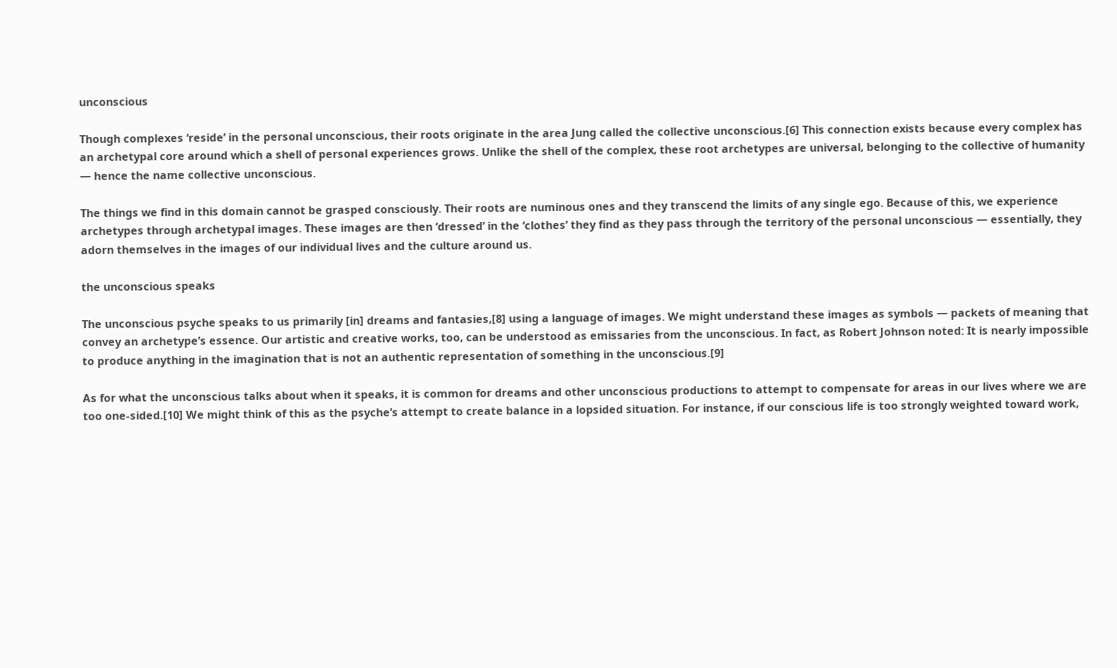unconscious

Though complexes ‘reside’ in the personal unconscious, their roots originate in the area Jung called the collective unconscious.[6] This connection exists because every complex has an archetypal core around which a shell of personal experiences grows. Unlike the shell of the complex, these root archetypes are universal, belonging to the collective of humanity — hence the name collective unconscious.

The things we find in this domain cannot be grasped consciously. Their roots are numinous ones and they transcend the limits of any single ego. Because of this, we experience archetypes through archetypal images. These images are then ‘dressed’ in the ‘clothes’ they find as they pass through the territory of the personal unconscious — essentially, they adorn themselves in the images of our individual lives and the culture around us.

the unconscious speaks

The unconscious psyche speaks to us primarily [in] dreams and fantasies,[8] using a language of images. We might understand these images as symbols — packets of meaning that convey an archetype’s essence. Our artistic and creative works, too, can be understood as emissaries from the unconscious. In fact, as Robert Johnson noted: It is nearly impossible to produce anything in the imagination that is not an authentic representation of something in the unconscious.[9]

As for what the unconscious talks about when it speaks, it is common for dreams and other unconscious productions to attempt to compensate for areas in our lives where we are too one-sided.[10] We might think of this as the psyche’s attempt to create balance in a lopsided situation. For instance, if our conscious life is too strongly weighted toward work,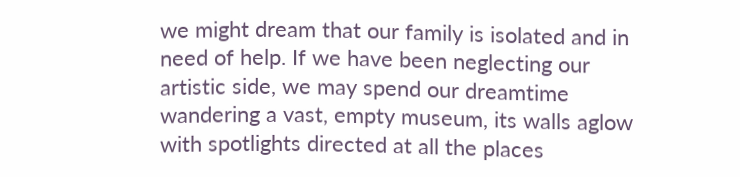we might dream that our family is isolated and in need of help. If we have been neglecting our artistic side, we may spend our dreamtime wandering a vast, empty museum, its walls aglow with spotlights directed at all the places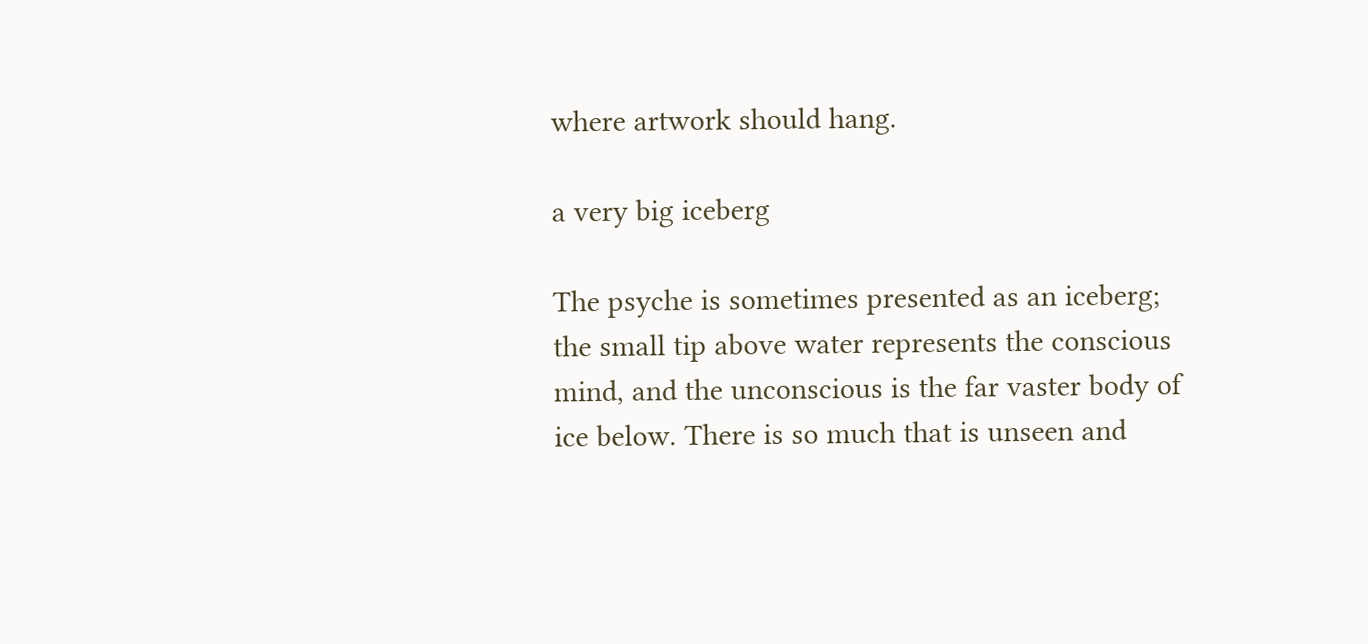where artwork should hang.

a very big iceberg

The psyche is sometimes presented as an iceberg; the small tip above water represents the conscious mind, and the unconscious is the far vaster body of ice below. There is so much that is unseen and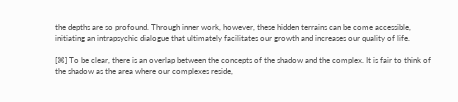the depths are so profound. Through inner work, however, these hidden terrains can be come accessible, initiating an intrapsychic dialogue that ultimately facilitates our growth and increases our quality of life.

[⌘] To be clear, there is an overlap between the concepts of the shadow and the complex. It is fair to think of the shadow as the area where our complexes reside,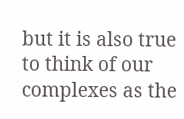but it is also true to think of our complexes as the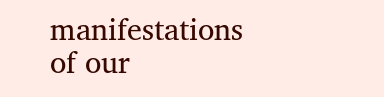manifestations of our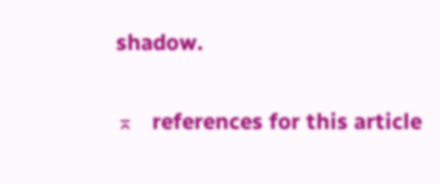shadow.

⌅   references for this article